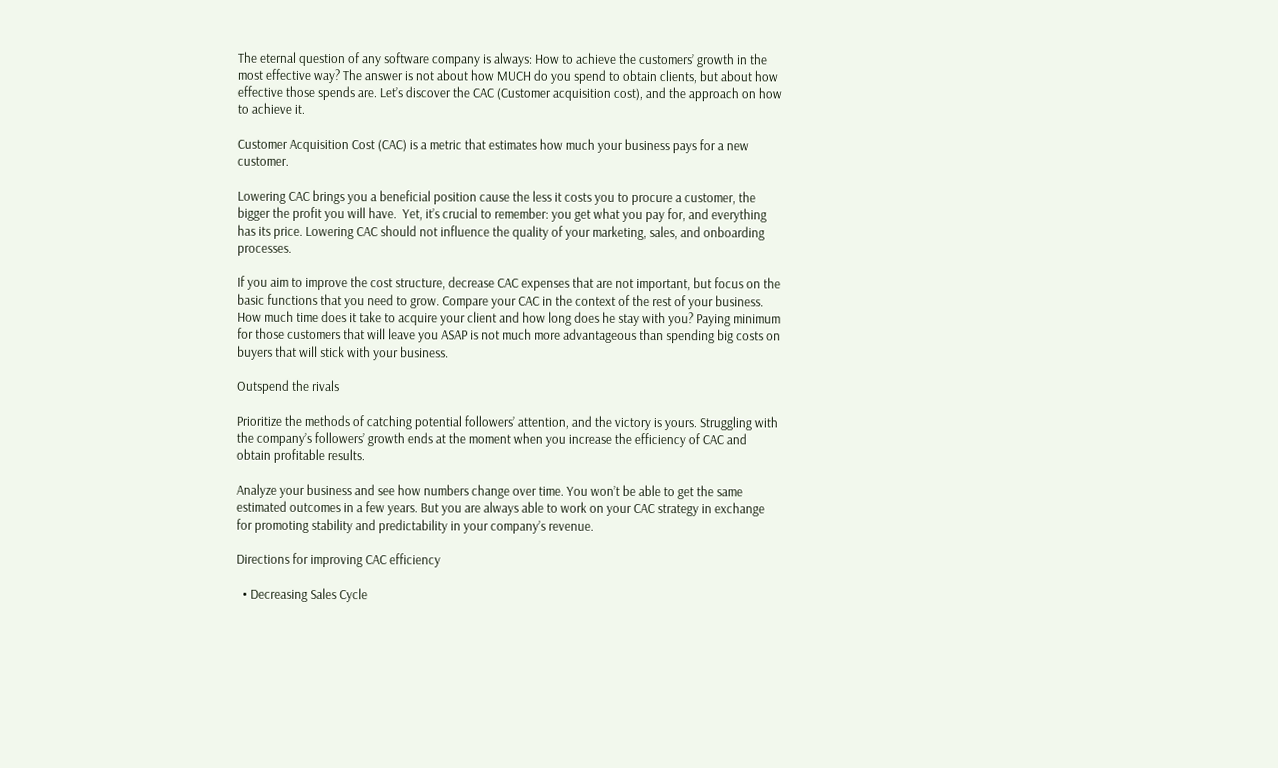The eternal question of any software company is always: How to achieve the customers’ growth in the most effective way? The answer is not about how MUCH do you spend to obtain clients, but about how effective those spends are. Let’s discover the CAC (Customer acquisition cost), and the approach on how to achieve it.

Customer Acquisition Cost (CAC) is a metric that estimates how much your business pays for a new customer.

Lowering CAC brings you a beneficial position cause the less it costs you to procure a customer, the bigger the profit you will have.  Yet, it’s crucial to remember: you get what you pay for, and everything has its price. Lowering CAC should not influence the quality of your marketing, sales, and onboarding processes.

If you aim to improve the cost structure, decrease CAC expenses that are not important, but focus on the basic functions that you need to grow. Compare your CAC in the context of the rest of your business. How much time does it take to acquire your client and how long does he stay with you? Paying minimum for those customers that will leave you ASAP is not much more advantageous than spending big costs on buyers that will stick with your business.

Outspend the rivals

Prioritize the methods of catching potential followers’ attention, and the victory is yours. Struggling with the company’s followers’ growth ends at the moment when you increase the efficiency of CAC and obtain profitable results.

Analyze your business and see how numbers change over time. You won’t be able to get the same estimated outcomes in a few years. But you are always able to work on your CAC strategy in exchange for promoting stability and predictability in your company’s revenue.

Directions for improving CAC efficiency

  • Decreasing Sales Cycle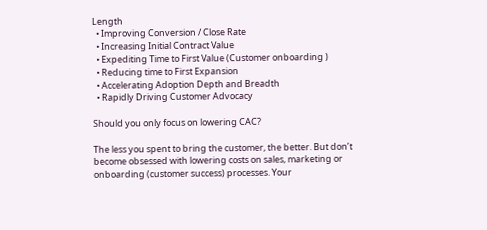Length
  • Improving Conversion / Close Rate
  • Increasing Initial Contract Value
  • Expediting Time to First Value (Customer onboarding )
  • Reducing time to First Expansion
  • Accelerating Adoption Depth and Breadth
  • Rapidly Driving Customer Advocacy

Should you only focus on lowering CAC?

The less you spent to bring the customer, the better. But don’t become obsessed with lowering costs on sales, marketing or onboarding (customer success) processes. Your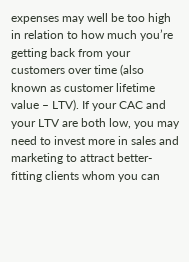expenses may well be too high in relation to how much you’re getting back from your customers over time (also known as customer lifetime value – LTV). If your CAC and your LTV are both low, you may need to invest more in sales and marketing to attract better-fitting clients whom you can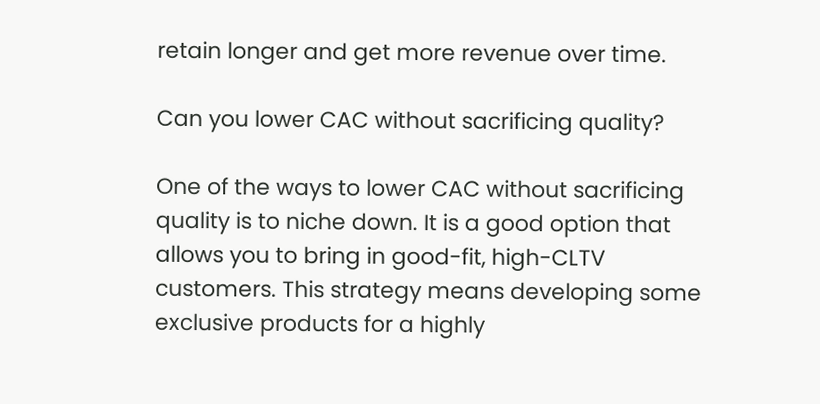retain longer and get more revenue over time.

Can you lower CAC without sacrificing quality?

One of the ways to lower CAC without sacrificing quality is to niche down. It is a good option that allows you to bring in good-fit, high-CLTV customers. This strategy means developing some exclusive products for a highly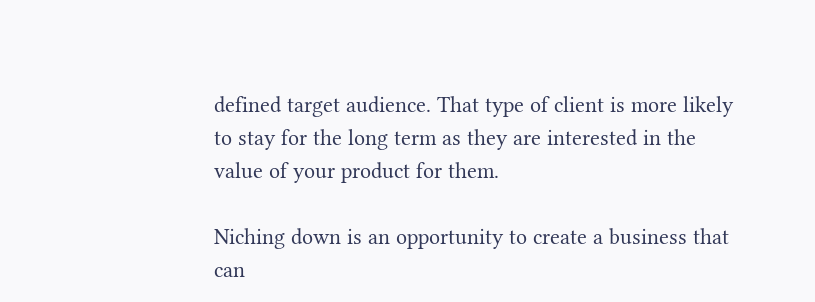defined target audience. That type of client is more likely to stay for the long term as they are interested in the value of your product for them.

Niching down is an opportunity to create a business that can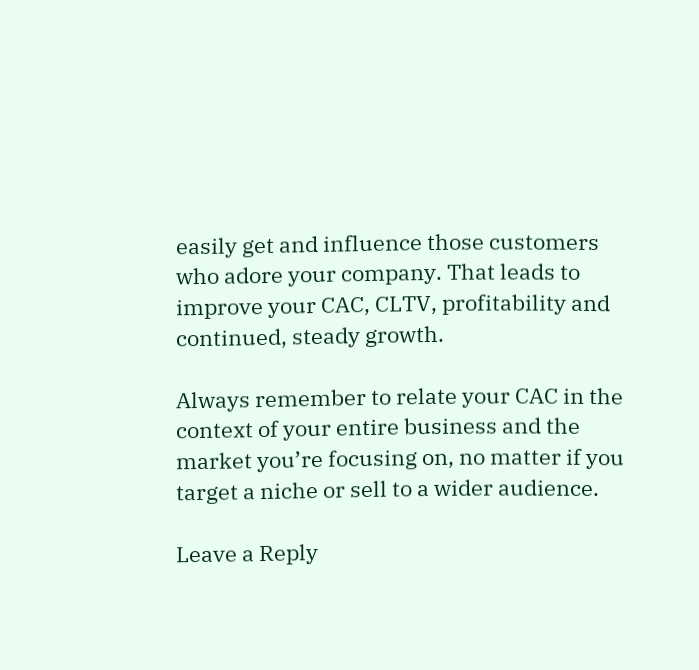easily get and influence those customers who adore your company. That leads to improve your CAC, CLTV, profitability and continued, steady growth.

Always remember to relate your CAC in the context of your entire business and the market you’re focusing on, no matter if you target a niche or sell to a wider audience.

Leave a Reply